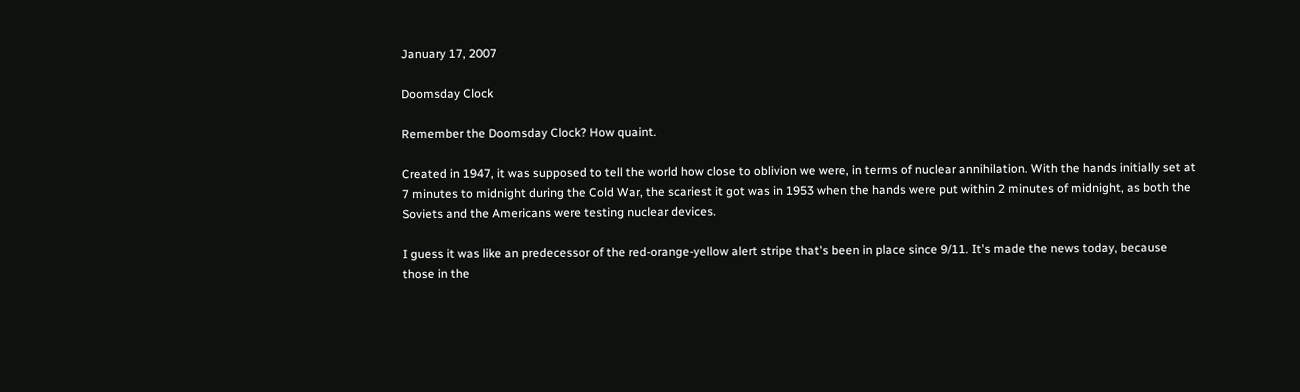January 17, 2007

Doomsday Clock

Remember the Doomsday Clock? How quaint.

Created in 1947, it was supposed to tell the world how close to oblivion we were, in terms of nuclear annihilation. With the hands initially set at 7 minutes to midnight during the Cold War, the scariest it got was in 1953 when the hands were put within 2 minutes of midnight, as both the Soviets and the Americans were testing nuclear devices.

I guess it was like an predecessor of the red-orange-yellow alert stripe that's been in place since 9/11. It's made the news today, because those in the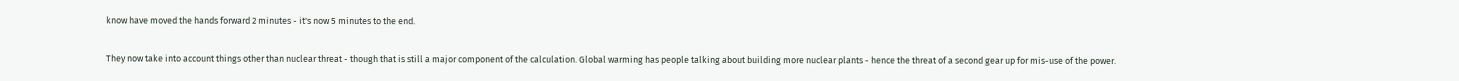know have moved the hands forward 2 minutes - it's now 5 minutes to the end.

They now take into account things other than nuclear threat - though that is still a major component of the calculation. Global warming has people talking about building more nuclear plants - hence the threat of a second gear up for mis-use of the power.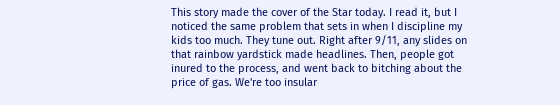This story made the cover of the Star today. I read it, but I noticed the same problem that sets in when I discipline my kids too much. They tune out. Right after 9/11, any slides on that rainbow yardstick made headlines. Then, people got inured to the process, and went back to bitching about the price of gas. We're too insular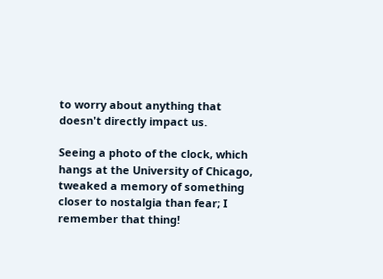to worry about anything that doesn't directly impact us.

Seeing a photo of the clock, which hangs at the University of Chicago, tweaked a memory of something closer to nostalgia than fear; I remember that thing!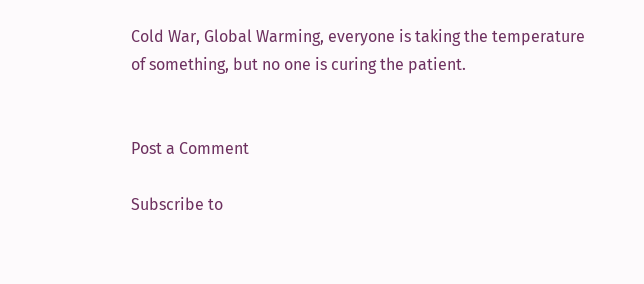Cold War, Global Warming, everyone is taking the temperature of something, but no one is curing the patient.


Post a Comment

Subscribe to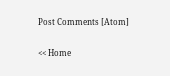Post Comments [Atom]

<< Home